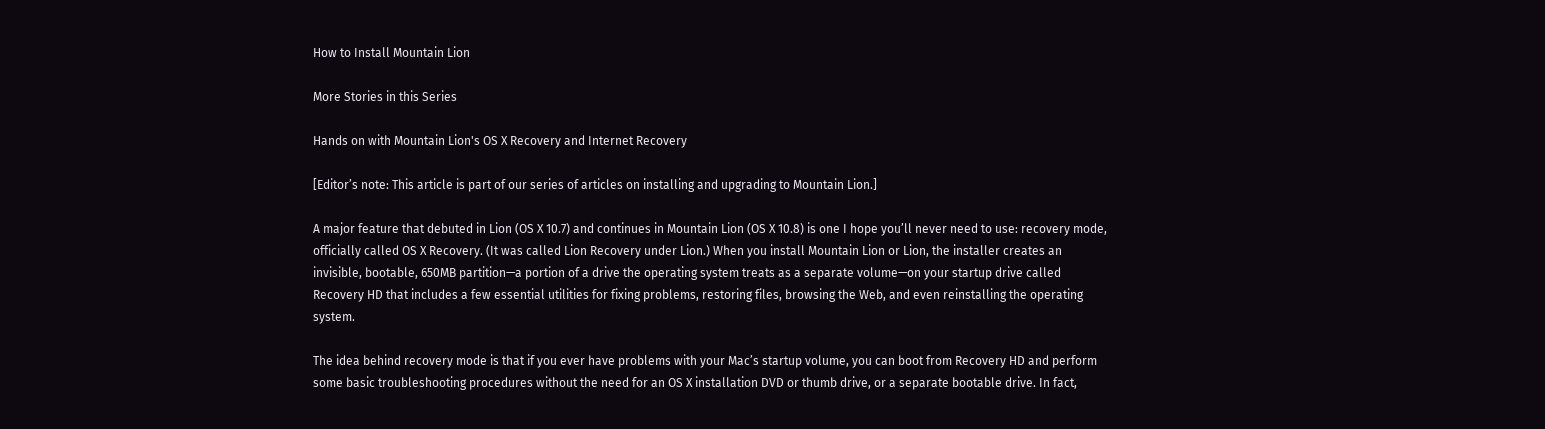How to Install Mountain Lion

More Stories in this Series

Hands on with Mountain Lion's OS X Recovery and Internet Recovery

[Editor’s note: This article is part of our series of articles on installing and upgrading to Mountain Lion.]

A major feature that debuted in Lion (OS X 10.7) and continues in Mountain Lion (OS X 10.8) is one I hope you’ll never need to use: recovery mode, officially called OS X Recovery. (It was called Lion Recovery under Lion.) When you install Mountain Lion or Lion, the installer creates an invisible, bootable, 650MB partition—a portion of a drive the operating system treats as a separate volume—on your startup drive called Recovery HD that includes a few essential utilities for fixing problems, restoring files, browsing the Web, and even reinstalling the operating system.

The idea behind recovery mode is that if you ever have problems with your Mac’s startup volume, you can boot from Recovery HD and perform some basic troubleshooting procedures without the need for an OS X installation DVD or thumb drive, or a separate bootable drive. In fact,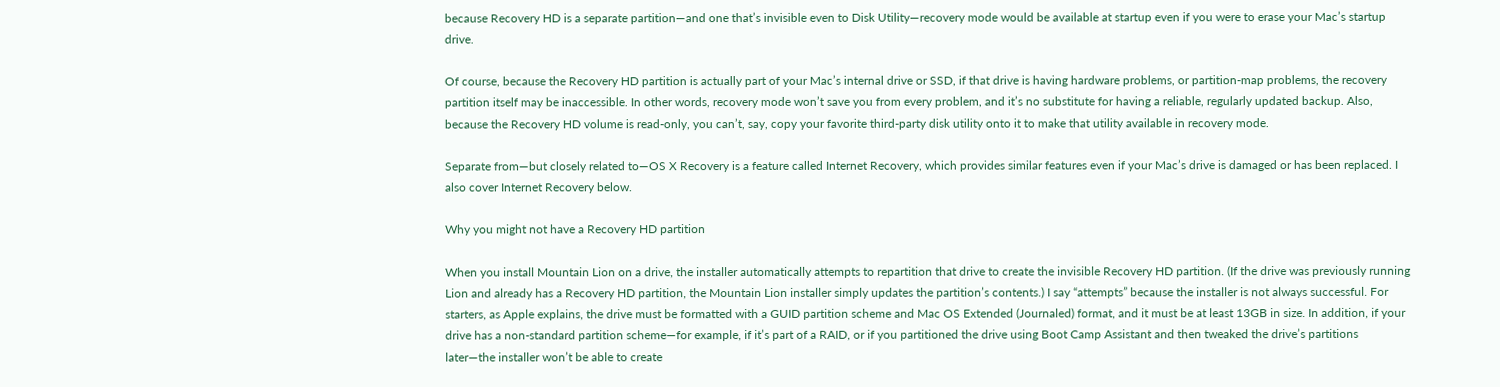because Recovery HD is a separate partition—and one that’s invisible even to Disk Utility—recovery mode would be available at startup even if you were to erase your Mac’s startup drive.

Of course, because the Recovery HD partition is actually part of your Mac’s internal drive or SSD, if that drive is having hardware problems, or partition-map problems, the recovery partition itself may be inaccessible. In other words, recovery mode won’t save you from every problem, and it’s no substitute for having a reliable, regularly updated backup. Also, because the Recovery HD volume is read-only, you can’t, say, copy your favorite third-party disk utility onto it to make that utility available in recovery mode.

Separate from—but closely related to—OS X Recovery is a feature called Internet Recovery, which provides similar features even if your Mac’s drive is damaged or has been replaced. I also cover Internet Recovery below.

Why you might not have a Recovery HD partition

When you install Mountain Lion on a drive, the installer automatically attempts to repartition that drive to create the invisible Recovery HD partition. (If the drive was previously running Lion and already has a Recovery HD partition, the Mountain Lion installer simply updates the partition’s contents.) I say “attempts” because the installer is not always successful. For starters, as Apple explains, the drive must be formatted with a GUID partition scheme and Mac OS Extended (Journaled) format, and it must be at least 13GB in size. In addition, if your drive has a non-standard partition scheme—for example, if it’s part of a RAID, or if you partitioned the drive using Boot Camp Assistant and then tweaked the drive’s partitions later—the installer won’t be able to create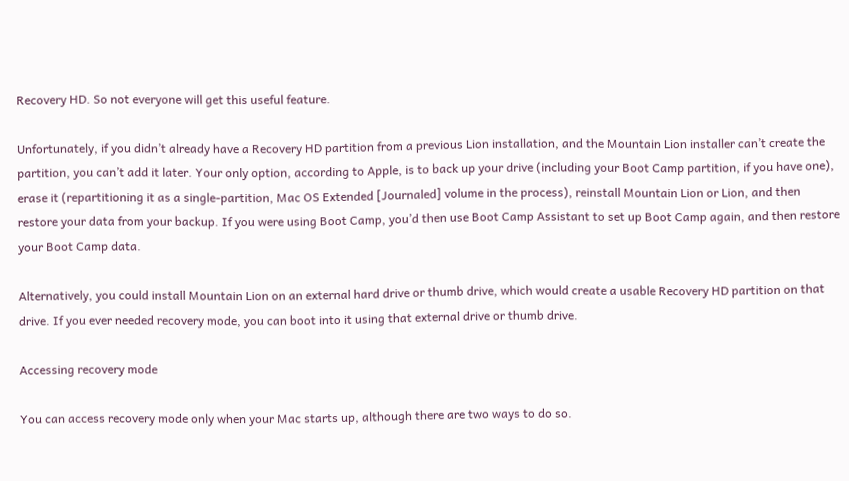Recovery HD. So not everyone will get this useful feature.

Unfortunately, if you didn’t already have a Recovery HD partition from a previous Lion installation, and the Mountain Lion installer can’t create the partition, you can’t add it later. Your only option, according to Apple, is to back up your drive (including your Boot Camp partition, if you have one), erase it (repartitioning it as a single-partition, Mac OS Extended [Journaled] volume in the process), reinstall Mountain Lion or Lion, and then restore your data from your backup. If you were using Boot Camp, you’d then use Boot Camp Assistant to set up Boot Camp again, and then restore your Boot Camp data.

Alternatively, you could install Mountain Lion on an external hard drive or thumb drive, which would create a usable Recovery HD partition on that drive. If you ever needed recovery mode, you can boot into it using that external drive or thumb drive.

Accessing recovery mode

You can access recovery mode only when your Mac starts up, although there are two ways to do so.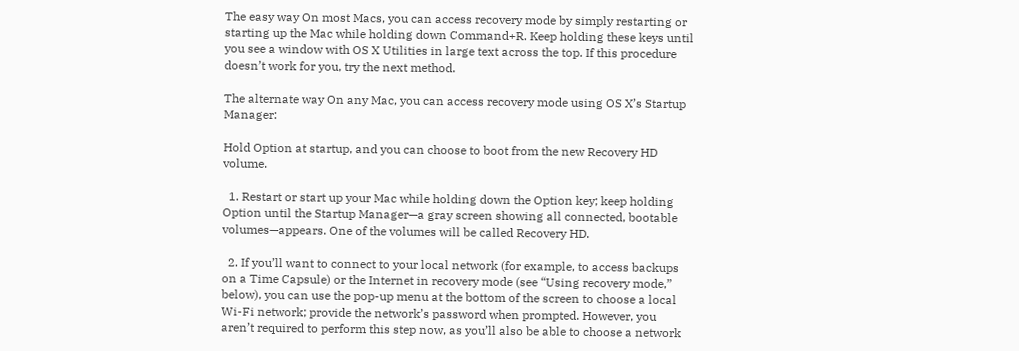The easy way On most Macs, you can access recovery mode by simply restarting or starting up the Mac while holding down Command+R. Keep holding these keys until you see a window with OS X Utilities in large text across the top. If this procedure doesn’t work for you, try the next method.

The alternate way On any Mac, you can access recovery mode using OS X’s Startup Manager:

Hold Option at startup, and you can choose to boot from the new Recovery HD volume.

  1. Restart or start up your Mac while holding down the Option key; keep holding Option until the Startup Manager—a gray screen showing all connected, bootable volumes—appears. One of the volumes will be called Recovery HD.

  2. If you’ll want to connect to your local network (for example, to access backups on a Time Capsule) or the Internet in recovery mode (see “Using recovery mode,” below), you can use the pop-up menu at the bottom of the screen to choose a local Wi-Fi network; provide the network’s password when prompted. However, you aren’t required to perform this step now, as you’ll also be able to choose a network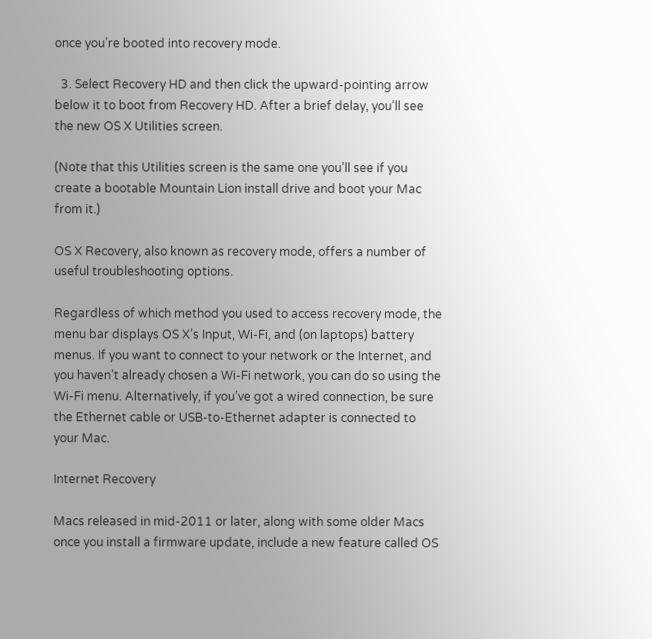once you’re booted into recovery mode.

  3. Select Recovery HD and then click the upward-pointing arrow below it to boot from Recovery HD. After a brief delay, you’ll see the new OS X Utilities screen.

(Note that this Utilities screen is the same one you’ll see if you create a bootable Mountain Lion install drive and boot your Mac from it.)

OS X Recovery, also known as recovery mode, offers a number of useful troubleshooting options.

Regardless of which method you used to access recovery mode, the menu bar displays OS X’s Input, Wi-Fi, and (on laptops) battery menus. If you want to connect to your network or the Internet, and you haven’t already chosen a Wi-Fi network, you can do so using the Wi-Fi menu. Alternatively, if you’ve got a wired connection, be sure the Ethernet cable or USB-to-Ethernet adapter is connected to your Mac.

Internet Recovery

Macs released in mid-2011 or later, along with some older Macs once you install a firmware update, include a new feature called OS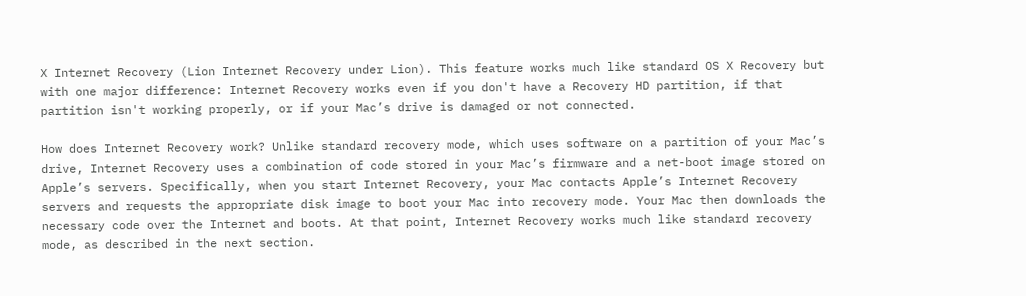X Internet Recovery (Lion Internet Recovery under Lion). This feature works much like standard OS X Recovery but with one major difference: Internet Recovery works even if you don't have a Recovery HD partition, if that partition isn't working properly, or if your Mac’s drive is damaged or not connected.

How does Internet Recovery work? Unlike standard recovery mode, which uses software on a partition of your Mac’s drive, Internet Recovery uses a combination of code stored in your Mac’s firmware and a net-boot image stored on Apple’s servers. Specifically, when you start Internet Recovery, your Mac contacts Apple’s Internet Recovery servers and requests the appropriate disk image to boot your Mac into recovery mode. Your Mac then downloads the necessary code over the Internet and boots. At that point, Internet Recovery works much like standard recovery mode, as described in the next section.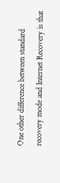One other difference between standard recovery mode and Internet Recovery is that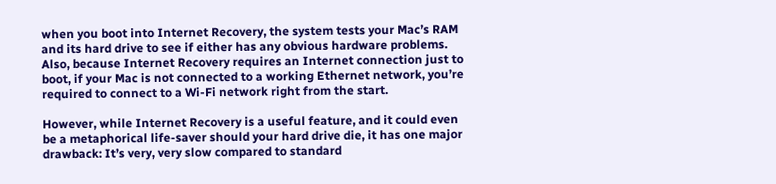when you boot into Internet Recovery, the system tests your Mac’s RAM and its hard drive to see if either has any obvious hardware problems. Also, because Internet Recovery requires an Internet connection just to boot, if your Mac is not connected to a working Ethernet network, you’re required to connect to a Wi-Fi network right from the start.

However, while Internet Recovery is a useful feature, and it could even be a metaphorical life-saver should your hard drive die, it has one major drawback: It’s very, very slow compared to standard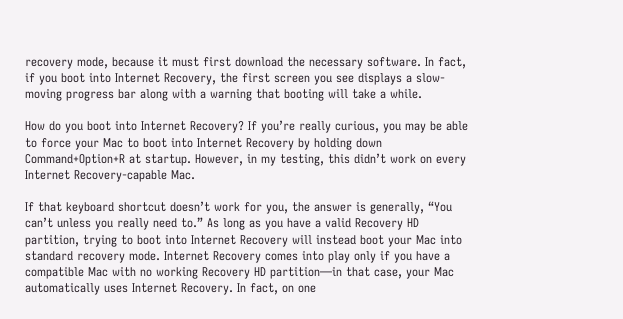recovery mode, because it must first download the necessary software. In fact, if you boot into Internet Recovery, the first screen you see displays a slow-moving progress bar along with a warning that booting will take a while.

How do you boot into Internet Recovery? If you’re really curious, you may be able to force your Mac to boot into Internet Recovery by holding down Command+Option+R at startup. However, in my testing, this didn’t work on every Internet Recovery-capable Mac.

If that keyboard shortcut doesn’t work for you, the answer is generally, “You can’t unless you really need to.” As long as you have a valid Recovery HD partition, trying to boot into Internet Recovery will instead boot your Mac into standard recovery mode. Internet Recovery comes into play only if you have a compatible Mac with no working Recovery HD partition—in that case, your Mac automatically uses Internet Recovery. In fact, on one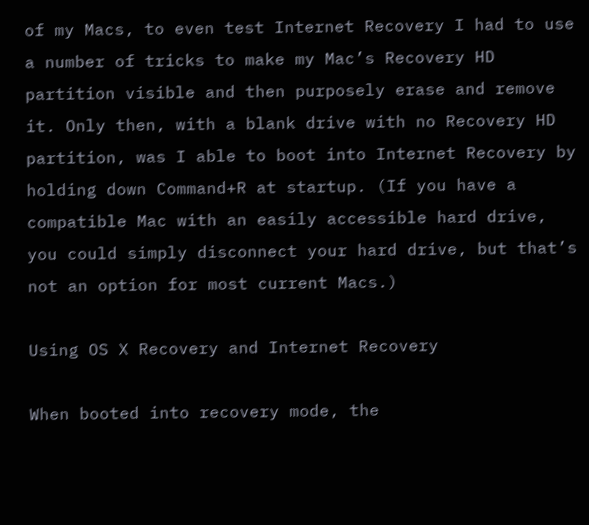of my Macs, to even test Internet Recovery I had to use a number of tricks to make my Mac’s Recovery HD partition visible and then purposely erase and remove it. Only then, with a blank drive with no Recovery HD partition, was I able to boot into Internet Recovery by holding down Command+R at startup. (If you have a compatible Mac with an easily accessible hard drive, you could simply disconnect your hard drive, but that’s not an option for most current Macs.)

Using OS X Recovery and Internet Recovery

When booted into recovery mode, the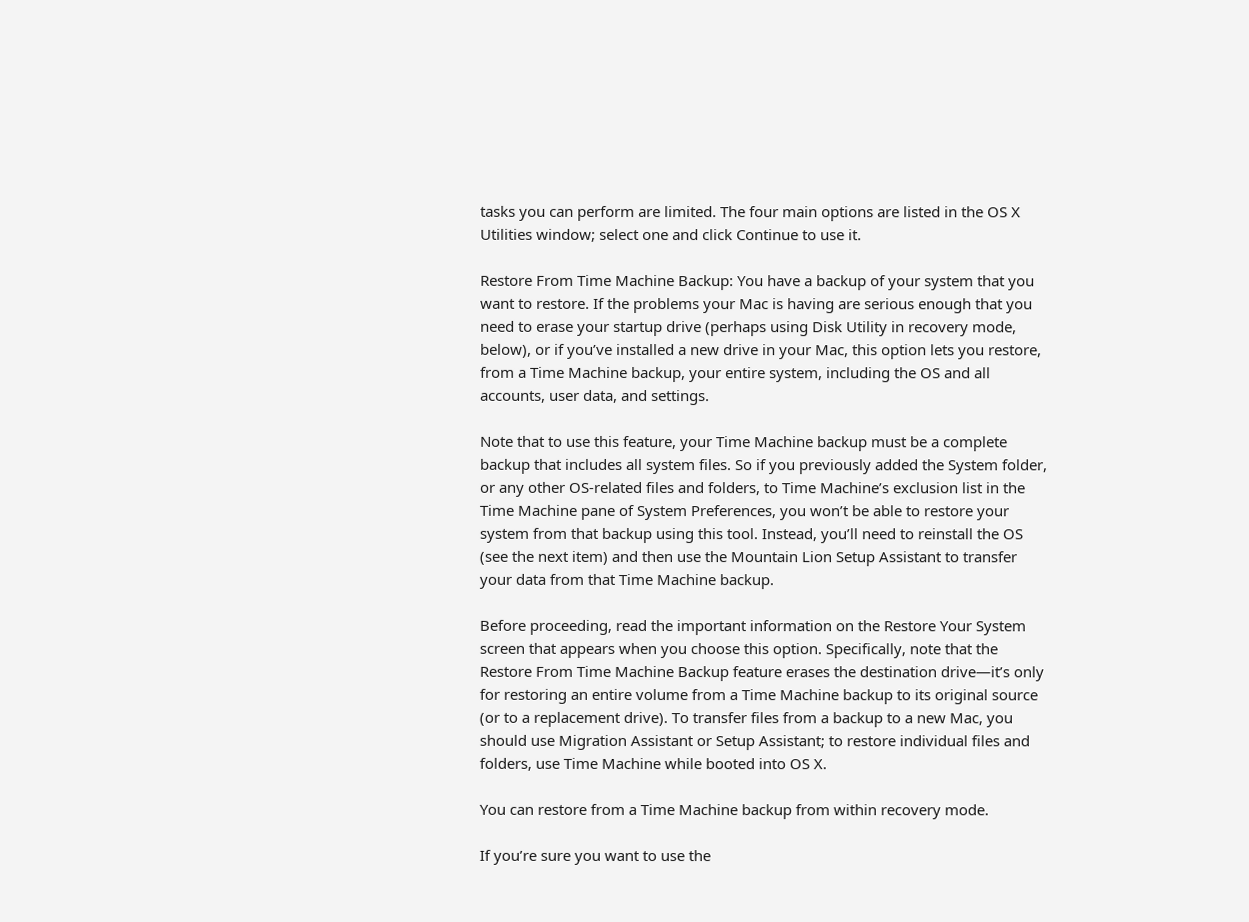tasks you can perform are limited. The four main options are listed in the OS X Utilities window; select one and click Continue to use it.

Restore From Time Machine Backup: You have a backup of your system that you want to restore. If the problems your Mac is having are serious enough that you need to erase your startup drive (perhaps using Disk Utility in recovery mode, below), or if you’ve installed a new drive in your Mac, this option lets you restore, from a Time Machine backup, your entire system, including the OS and all accounts, user data, and settings.

Note that to use this feature, your Time Machine backup must be a complete backup that includes all system files. So if you previously added the System folder, or any other OS-related files and folders, to Time Machine’s exclusion list in the Time Machine pane of System Preferences, you won’t be able to restore your system from that backup using this tool. Instead, you’ll need to reinstall the OS (see the next item) and then use the Mountain Lion Setup Assistant to transfer your data from that Time Machine backup.

Before proceeding, read the important information on the Restore Your System screen that appears when you choose this option. Specifically, note that the Restore From Time Machine Backup feature erases the destination drive—it’s only for restoring an entire volume from a Time Machine backup to its original source (or to a replacement drive). To transfer files from a backup to a new Mac, you should use Migration Assistant or Setup Assistant; to restore individual files and folders, use Time Machine while booted into OS X.

You can restore from a Time Machine backup from within recovery mode.

If you’re sure you want to use the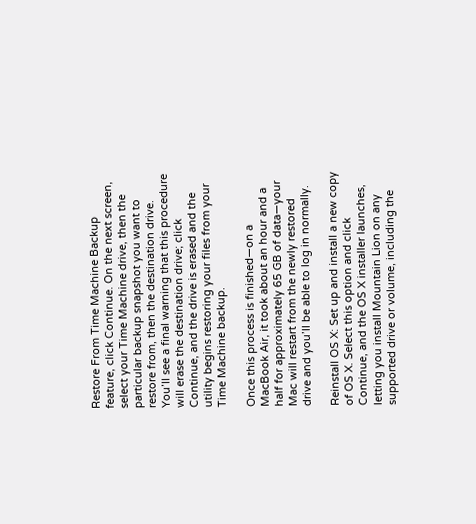Restore From Time Machine Backup feature, click Continue. On the next screen, select your Time Machine drive, then the particular backup snapshot you want to restore from, then the destination drive. You’ll see a final warning that this procedure will erase the destination drive; click Continue, and the drive is erased and the utility begins restoring your files from your Time Machine backup.

Once this process is finished—on a MacBook Air, it took about an hour and a half for approximately 65 GB of data—your Mac will restart from the newly restored drive and you’ll be able to log in normally.

Reinstall OS X: Set up and install a new copy of OS X. Select this option and click Continue, and the OS X installer launches, letting you install Mountain Lion on any supported drive or volume, including the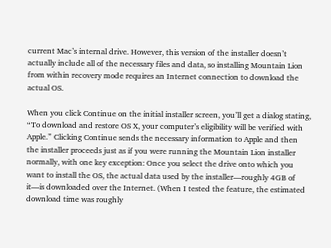current Mac’s internal drive. However, this version of the installer doesn’t actually include all of the necessary files and data, so installing Mountain Lion from within recovery mode requires an Internet connection to download the actual OS.

When you click Continue on the initial installer screen, you’ll get a dialog stating, “To download and restore OS X, your computer’s eligibility will be verified with Apple.” Clicking Continue sends the necessary information to Apple and then the installer proceeds just as if you were running the Mountain Lion installer normally, with one key exception: Once you select the drive onto which you want to install the OS, the actual data used by the installer—roughly 4GB of it—is downloaded over the Internet. (When I tested the feature, the estimated download time was roughly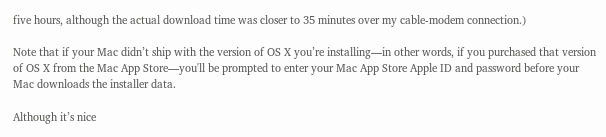five hours, although the actual download time was closer to 35 minutes over my cable-modem connection.)

Note that if your Mac didn’t ship with the version of OS X you’re installing—in other words, if you purchased that version of OS X from the Mac App Store—you'll be prompted to enter your Mac App Store Apple ID and password before your Mac downloads the installer data.

Although it’s nice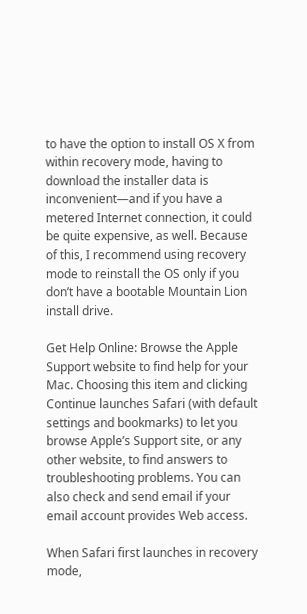to have the option to install OS X from within recovery mode, having to download the installer data is inconvenient—and if you have a metered Internet connection, it could be quite expensive, as well. Because of this, I recommend using recovery mode to reinstall the OS only if you don’t have a bootable Mountain Lion install drive.

Get Help Online: Browse the Apple Support website to find help for your Mac. Choosing this item and clicking Continue launches Safari (with default settings and bookmarks) to let you browse Apple’s Support site, or any other website, to find answers to troubleshooting problems. You can also check and send email if your email account provides Web access.

When Safari first launches in recovery mode,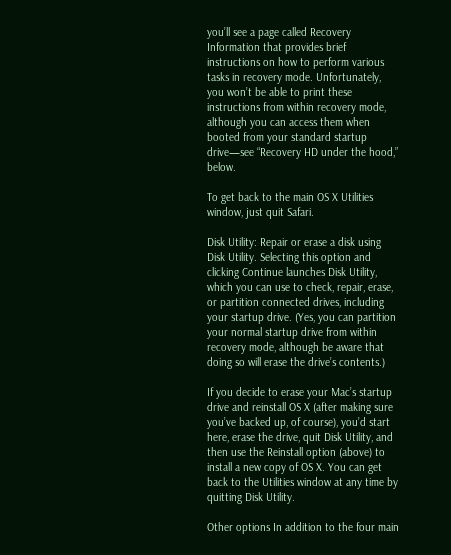you’ll see a page called Recovery Information that provides brief instructions on how to perform various tasks in recovery mode. Unfortunately, you won’t be able to print these instructions from within recovery mode, although you can access them when booted from your standard startup drive—see “Recovery HD under the hood,” below.

To get back to the main OS X Utilities window, just quit Safari.

Disk Utility: Repair or erase a disk using Disk Utility. Selecting this option and clicking Continue launches Disk Utility, which you can use to check, repair, erase, or partition connected drives, including your startup drive. (Yes, you can partition your normal startup drive from within recovery mode, although be aware that doing so will erase the drive’s contents.)

If you decide to erase your Mac’s startup drive and reinstall OS X (after making sure you’ve backed up, of course), you’d start here, erase the drive, quit Disk Utility, and then use the Reinstall option (above) to install a new copy of OS X. You can get back to the Utilities window at any time by quitting Disk Utility.

Other options In addition to the four main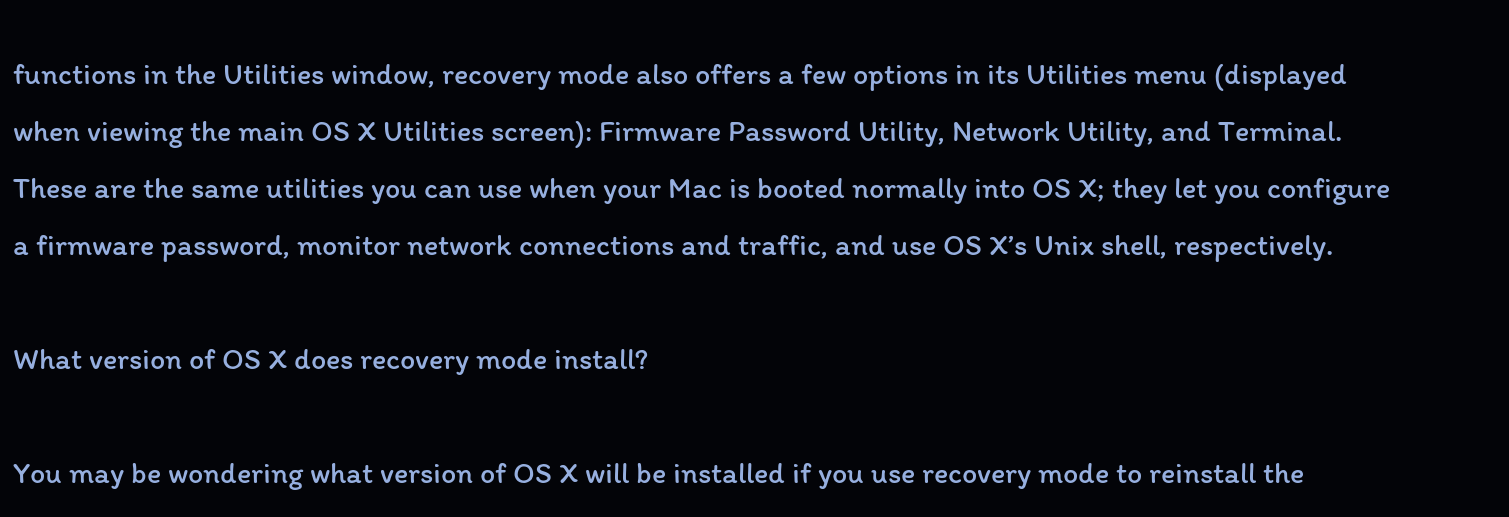functions in the Utilities window, recovery mode also offers a few options in its Utilities menu (displayed when viewing the main OS X Utilities screen): Firmware Password Utility, Network Utility, and Terminal. These are the same utilities you can use when your Mac is booted normally into OS X; they let you configure a firmware password, monitor network connections and traffic, and use OS X’s Unix shell, respectively.

What version of OS X does recovery mode install?

You may be wondering what version of OS X will be installed if you use recovery mode to reinstall the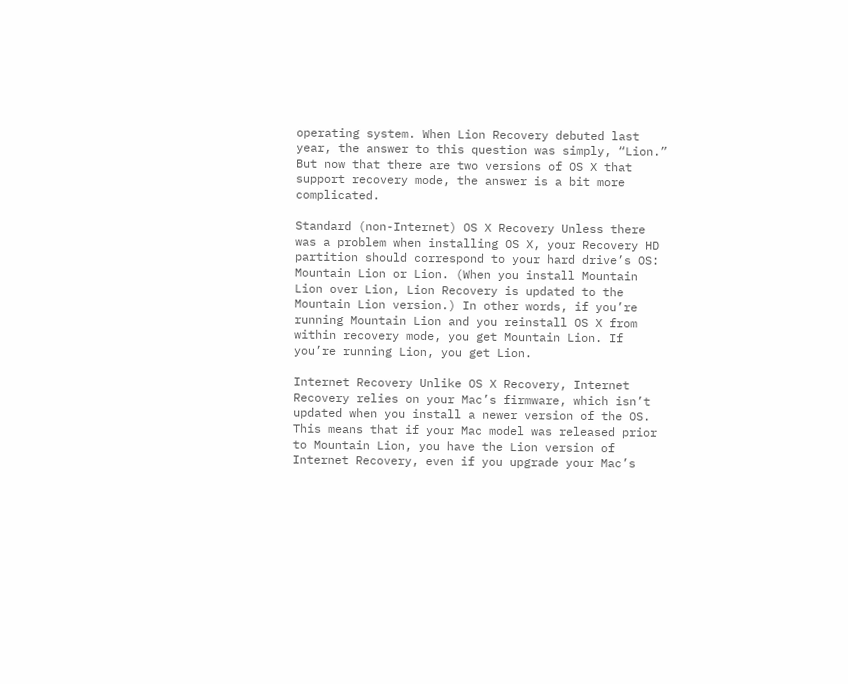operating system. When Lion Recovery debuted last year, the answer to this question was simply, “Lion.” But now that there are two versions of OS X that support recovery mode, the answer is a bit more complicated.

Standard (non-Internet) OS X Recovery Unless there was a problem when installing OS X, your Recovery HD partition should correspond to your hard drive’s OS: Mountain Lion or Lion. (When you install Mountain Lion over Lion, Lion Recovery is updated to the Mountain Lion version.) In other words, if you’re running Mountain Lion and you reinstall OS X from within recovery mode, you get Mountain Lion. If you’re running Lion, you get Lion.

Internet Recovery Unlike OS X Recovery, Internet Recovery relies on your Mac’s firmware, which isn’t updated when you install a newer version of the OS. This means that if your Mac model was released prior to Mountain Lion, you have the Lion version of Internet Recovery, even if you upgrade your Mac’s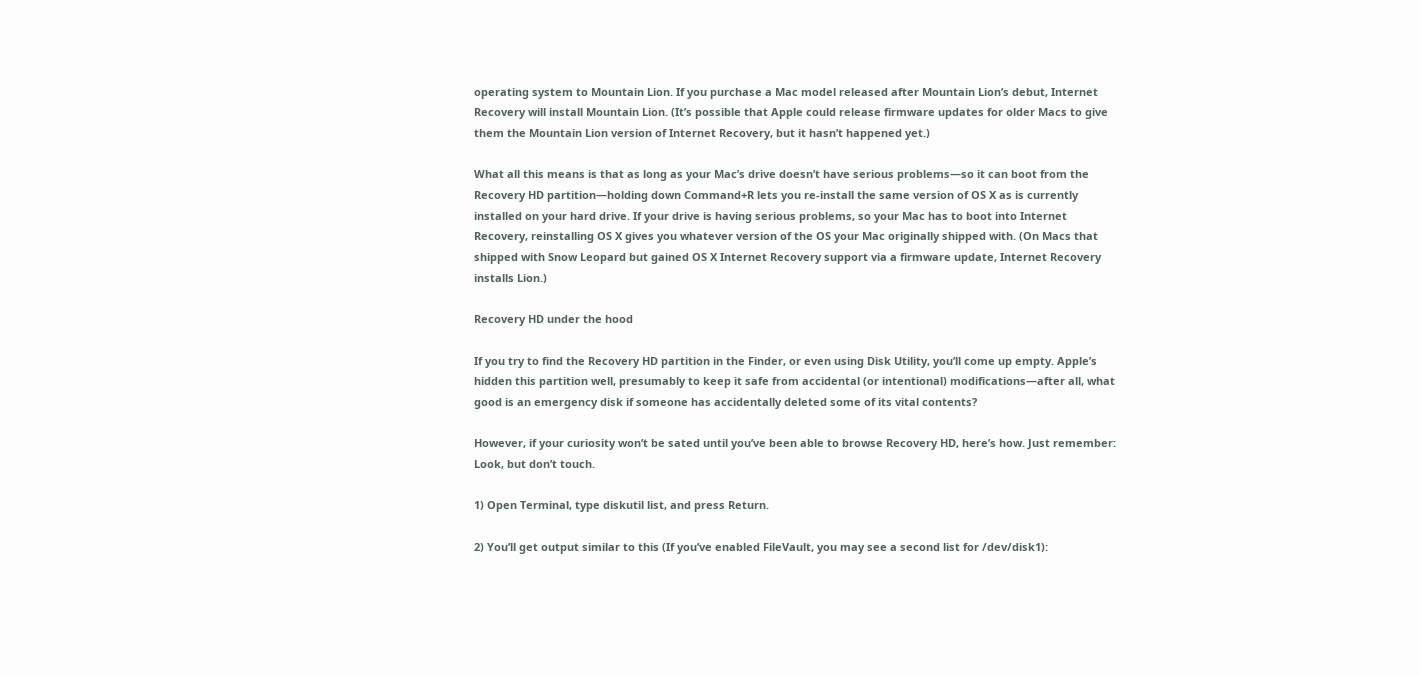operating system to Mountain Lion. If you purchase a Mac model released after Mountain Lion’s debut, Internet Recovery will install Mountain Lion. (It’s possible that Apple could release firmware updates for older Macs to give them the Mountain Lion version of Internet Recovery, but it hasn’t happened yet.)

What all this means is that as long as your Mac’s drive doesn’t have serious problems—so it can boot from the Recovery HD partition—holding down Command+R lets you re-install the same version of OS X as is currently installed on your hard drive. If your drive is having serious problems, so your Mac has to boot into Internet Recovery, reinstalling OS X gives you whatever version of the OS your Mac originally shipped with. (On Macs that shipped with Snow Leopard but gained OS X Internet Recovery support via a firmware update, Internet Recovery installs Lion.)

Recovery HD under the hood

If you try to find the Recovery HD partition in the Finder, or even using Disk Utility, you’ll come up empty. Apple’s hidden this partition well, presumably to keep it safe from accidental (or intentional) modifications—after all, what good is an emergency disk if someone has accidentally deleted some of its vital contents?

However, if your curiosity won’t be sated until you’ve been able to browse Recovery HD, here’s how. Just remember: Look, but don’t touch.

1) Open Terminal, type diskutil list, and press Return.

2) You’ll get output similar to this (If you’ve enabled FileVault, you may see a second list for /dev/disk1):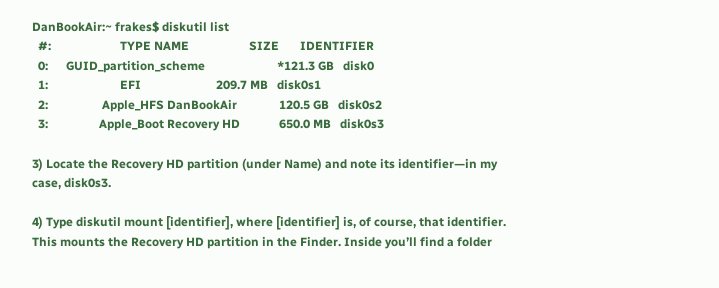DanBookAir:~ frakes$ diskutil list
  #:                       TYPE NAME                    SIZE       IDENTIFIER
  0:      GUID_partition_scheme                        *121.3 GB   disk0
  1:                        EFI                         209.7 MB   disk0s1
  2:                  Apple_HFS DanBookAir              120.5 GB   disk0s2
  3:                 Apple_Boot Recovery HD             650.0 MB   disk0s3

3) Locate the Recovery HD partition (under Name) and note its identifier—in my case, disk0s3.

4) Type diskutil mount [identifier], where [identifier] is, of course, that identifier. This mounts the Recovery HD partition in the Finder. Inside you’ll find a folder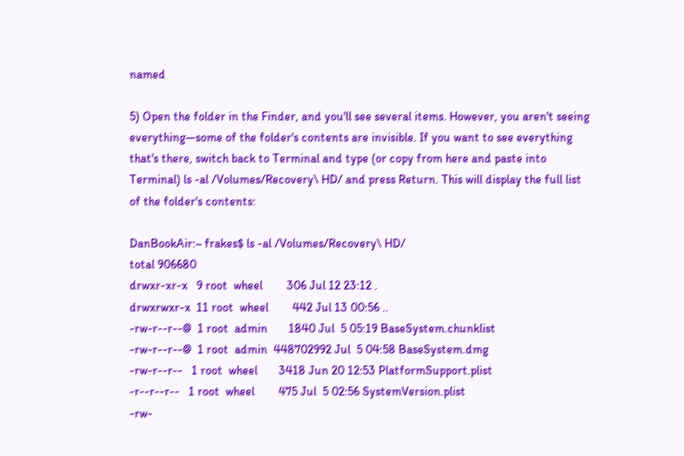named

5) Open the folder in the Finder, and you'll see several items. However, you aren't seeing everything—some of the folder's contents are invisible. If you want to see everything that's there, switch back to Terminal and type (or copy from here and paste into Terminal) ls -al /Volumes/Recovery\ HD/ and press Return. This will display the full list of the folder's contents:

DanBookAir:~ frakes$ ls -al /Volumes/Recovery\ HD/
total 906680
drwxr-xr-x   9 root  wheel        306 Jul 12 23:12 .
drwxrwxr-x  11 root  wheel        442 Jul 13 00:56 ..
-rw-r--r--@  1 root  admin       1840 Jul  5 05:19 BaseSystem.chunklist
-rw-r--r--@  1 root  admin  448702992 Jul  5 04:58 BaseSystem.dmg
-rw-r--r--   1 root  wheel       3418 Jun 20 12:53 PlatformSupport.plist
-r--r--r--   1 root  wheel        475 Jul  5 02:56 SystemVersion.plist
-rw-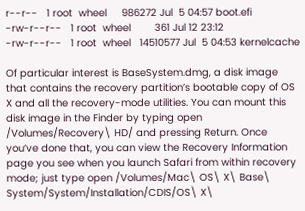r--r--   1 root  wheel     986272 Jul  5 04:57 boot.efi
-rw-r--r--   1 root  wheel        361 Jul 12 23:12
-rw-r--r--   1 root  wheel   14510577 Jul  5 04:53 kernelcache

Of particular interest is BaseSystem.dmg, a disk image that contains the recovery partition’s bootable copy of OS X and all the recovery-mode utilities. You can mount this disk image in the Finder by typing open /Volumes/Recovery\ HD/ and pressing Return. Once you’ve done that, you can view the Recovery Information page you see when you launch Safari from within recovery mode; just type open /Volumes/Mac\ OS\ X\ Base\ System/System/Installation/CDIS/OS\ X\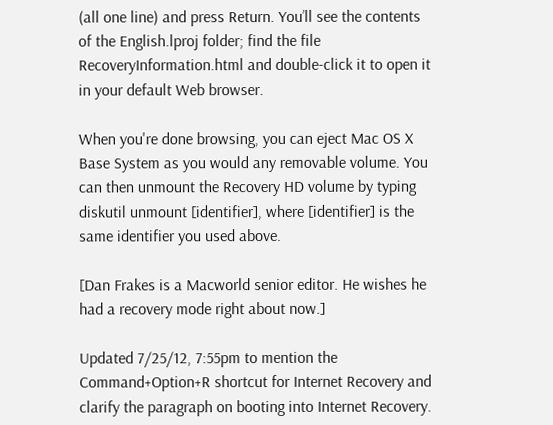(all one line) and press Return. You’ll see the contents of the English.lproj folder; find the file RecoveryInformation.html and double-click it to open it in your default Web browser.

When you're done browsing, you can eject Mac OS X Base System as you would any removable volume. You can then unmount the Recovery HD volume by typing diskutil unmount [identifier], where [identifier] is the same identifier you used above.

[Dan Frakes is a Macworld senior editor. He wishes he had a recovery mode right about now.]

Updated 7/25/12, 7:55pm to mention the Command+Option+R shortcut for Internet Recovery and clarify the paragraph on booting into Internet Recovery.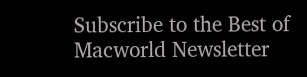Subscribe to the Best of Macworld Newsletter